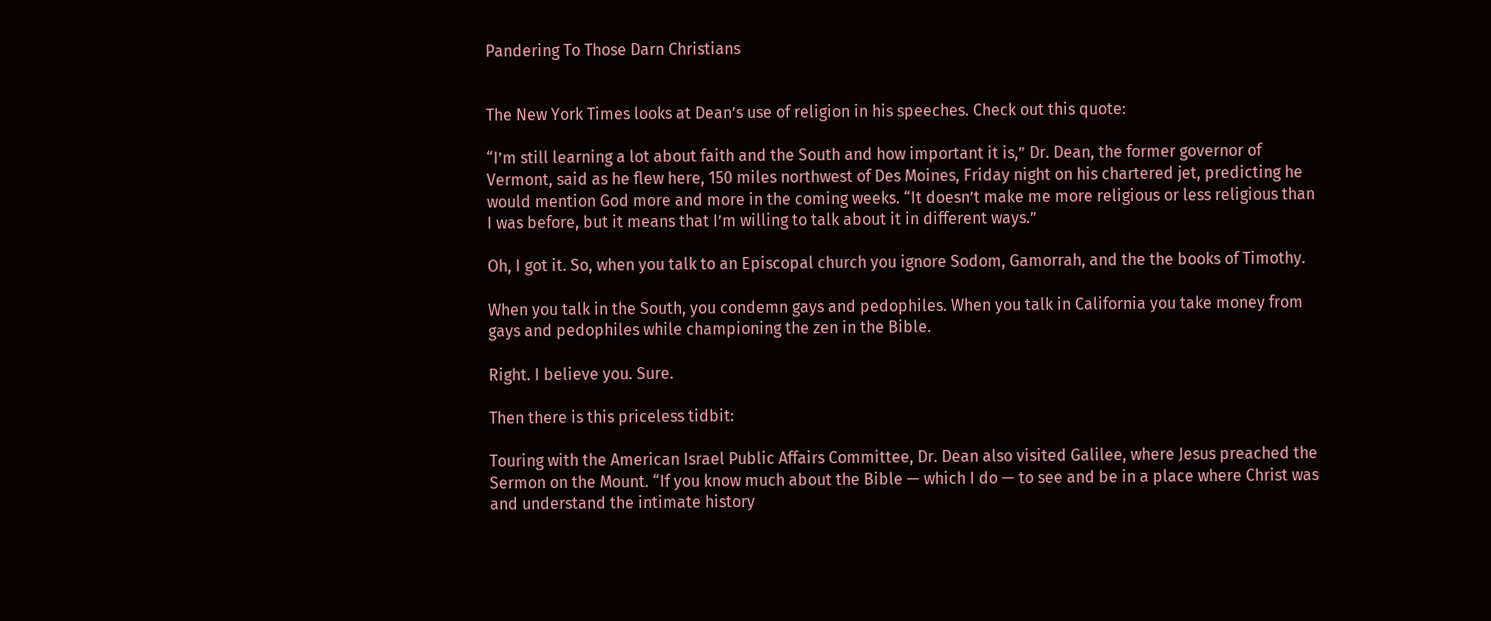Pandering To Those Darn Christians


The New York Times looks at Dean’s use of religion in his speeches. Check out this quote:

“I’m still learning a lot about faith and the South and how important it is,” Dr. Dean, the former governor of Vermont, said as he flew here, 150 miles northwest of Des Moines, Friday night on his chartered jet, predicting he would mention God more and more in the coming weeks. “It doesn’t make me more religious or less religious than I was before, but it means that I’m willing to talk about it in different ways.”

Oh, I got it. So, when you talk to an Episcopal church you ignore Sodom, Gamorrah, and the the books of Timothy.

When you talk in the South, you condemn gays and pedophiles. When you talk in California you take money from gays and pedophiles while championing the zen in the Bible.

Right. I believe you. Sure.

Then there is this priceless tidbit:

Touring with the American Israel Public Affairs Committee, Dr. Dean also visited Galilee, where Jesus preached the Sermon on the Mount. “If you know much about the Bible — which I do — to see and be in a place where Christ was and understand the intimate history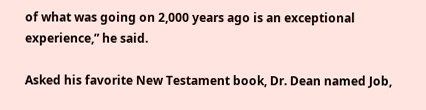of what was going on 2,000 years ago is an exceptional experience,” he said.

Asked his favorite New Testament book, Dr. Dean named Job,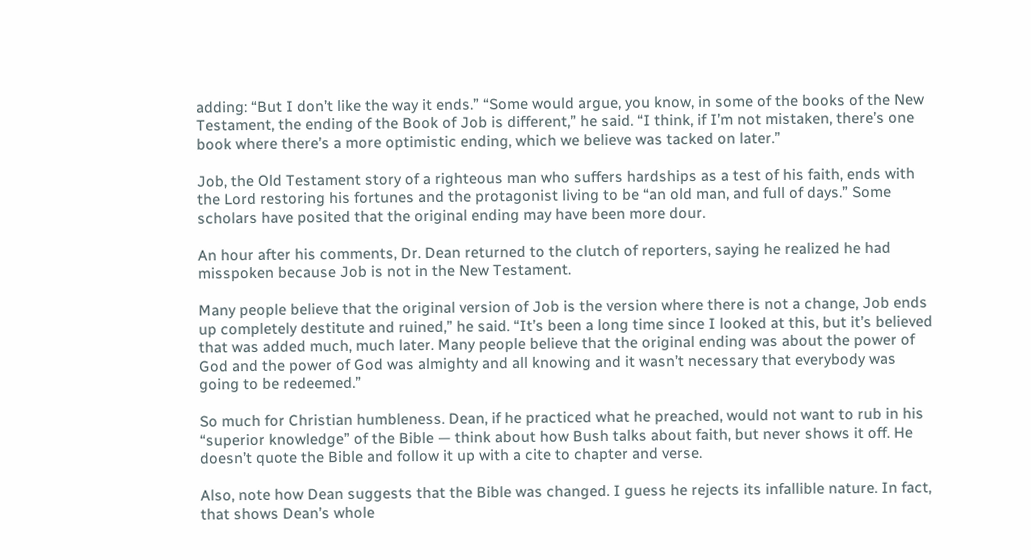adding: “But I don’t like the way it ends.” “Some would argue, you know, in some of the books of the New Testament, the ending of the Book of Job is different,” he said. “I think, if I’m not mistaken, there’s one book where there’s a more optimistic ending, which we believe was tacked on later.”

Job, the Old Testament story of a righteous man who suffers hardships as a test of his faith, ends with the Lord restoring his fortunes and the protagonist living to be “an old man, and full of days.” Some scholars have posited that the original ending may have been more dour.

An hour after his comments, Dr. Dean returned to the clutch of reporters, saying he realized he had misspoken because Job is not in the New Testament.

Many people believe that the original version of Job is the version where there is not a change, Job ends up completely destitute and ruined,” he said. “It’s been a long time since I looked at this, but it’s believed that was added much, much later. Many people believe that the original ending was about the power of God and the power of God was almighty and all knowing and it wasn’t necessary that everybody was going to be redeemed.”

So much for Christian humbleness. Dean, if he practiced what he preached, would not want to rub in his “superior knowledge” of the Bible — think about how Bush talks about faith, but never shows it off. He doesn’t quote the Bible and follow it up with a cite to chapter and verse.

Also, note how Dean suggests that the Bible was changed. I guess he rejects its infallible nature. In fact, that shows Dean’s whole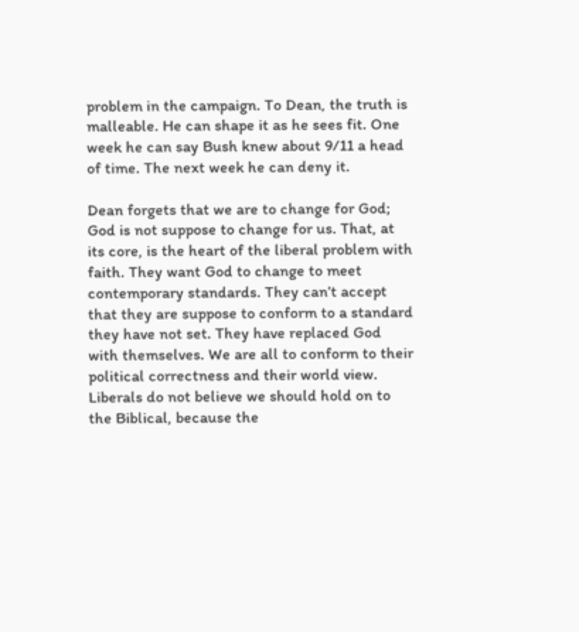problem in the campaign. To Dean, the truth is malleable. He can shape it as he sees fit. One week he can say Bush knew about 9/11 a head of time. The next week he can deny it.

Dean forgets that we are to change for God; God is not suppose to change for us. That, at its core, is the heart of the liberal problem with faith. They want God to change to meet contemporary standards. They can’t accept that they are suppose to conform to a standard they have not set. They have replaced God with themselves. We are all to conform to their political correctness and their world view. Liberals do not believe we should hold on to the Biblical, because the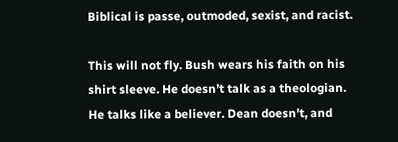Biblical is passe, outmoded, sexist, and racist.

This will not fly. Bush wears his faith on his shirt sleeve. He doesn’t talk as a theologian. He talks like a believer. Dean doesn’t, and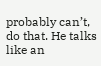probably can’t, do that. He talks like an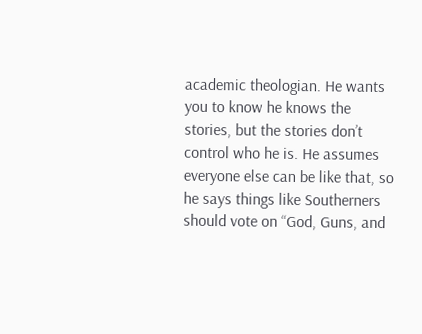academic theologian. He wants you to know he knows the stories, but the stories don’t control who he is. He assumes everyone else can be like that, so he says things like Southerners should vote on “God, Guns, and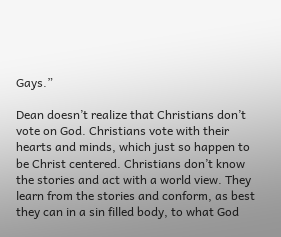Gays.”

Dean doesn’t realize that Christians don’t vote on God. Christians vote with their hearts and minds, which just so happen to be Christ centered. Christians don’t know the stories and act with a world view. They learn from the stories and conform, as best they can in a sin filled body, to what God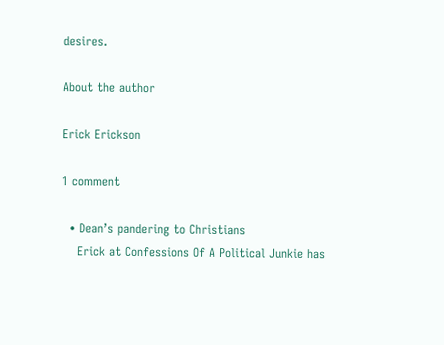desires.

About the author

Erick Erickson

1 comment

  • Dean’s pandering to Christians
    Erick at Confessions Of A Political Junkie has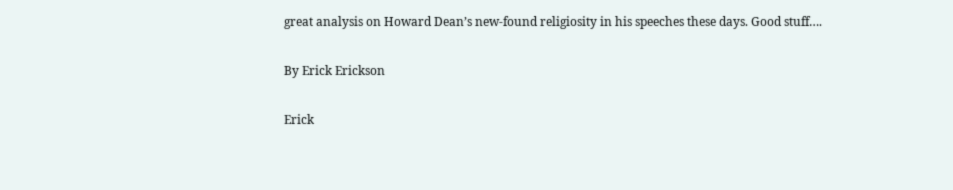great analysis on Howard Dean’s new-found religiosity in his speeches these days. Good stuff….

By Erick Erickson

Erick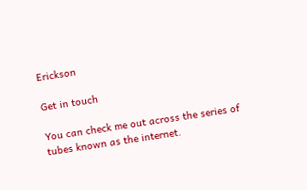Erickson

Get in touch

You can check me out across the series of tubes known as the internet.